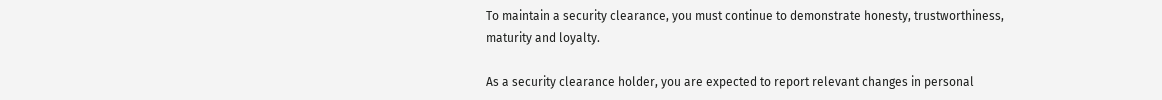To maintain a security clearance, you must continue to demonstrate honesty, trustworthiness, maturity and loyalty.

As a security clearance holder, you are expected to report relevant changes in personal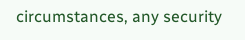circumstances, any security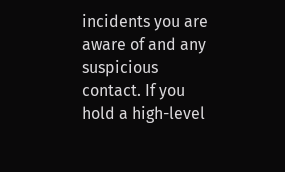incidents you are aware of and any suspicious contact. If you hold a high-level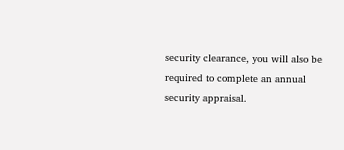security clearance, you will also be required to complete an annual security appraisal.